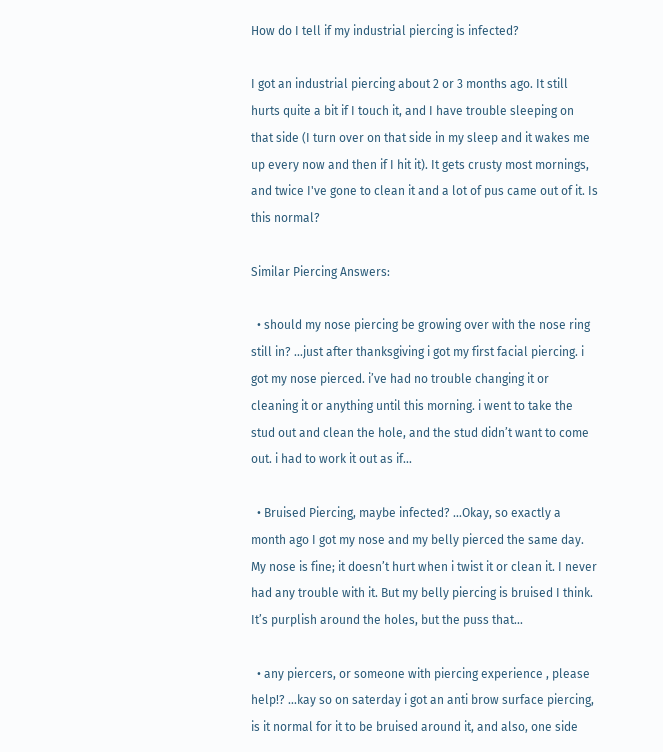How do I tell if my industrial piercing is infected?

I got an industrial piercing about 2 or 3 months ago. It still hurts quite a bit if I touch it, and I have trouble sleeping on that side (I turn over on that side in my sleep and it wakes me up every now and then if I hit it). It gets crusty most mornings, and twice I've gone to clean it and a lot of pus came out of it. Is this normal?

Similar Piercing Answers:

  • should my nose piercing be growing over with the nose ring still in? ...just after thanksgiving i got my first facial piercing. i got my nose pierced. i’ve had no trouble changing it or cleaning it or anything until this morning. i went to take the stud out and clean the hole, and the stud didn’t want to come out. i had to work it out as if...

  • Bruised Piercing, maybe infected? ...Okay, so exactly a month ago I got my nose and my belly pierced the same day. My nose is fine; it doesn’t hurt when i twist it or clean it. I never had any trouble with it. But my belly piercing is bruised I think. It’s purplish around the holes, but the puss that...

  • any piercers, or someone with piercing experience , please help!? ...kay so on saterday i got an anti brow surface piercing, is it normal for it to be bruised around it, and also, one side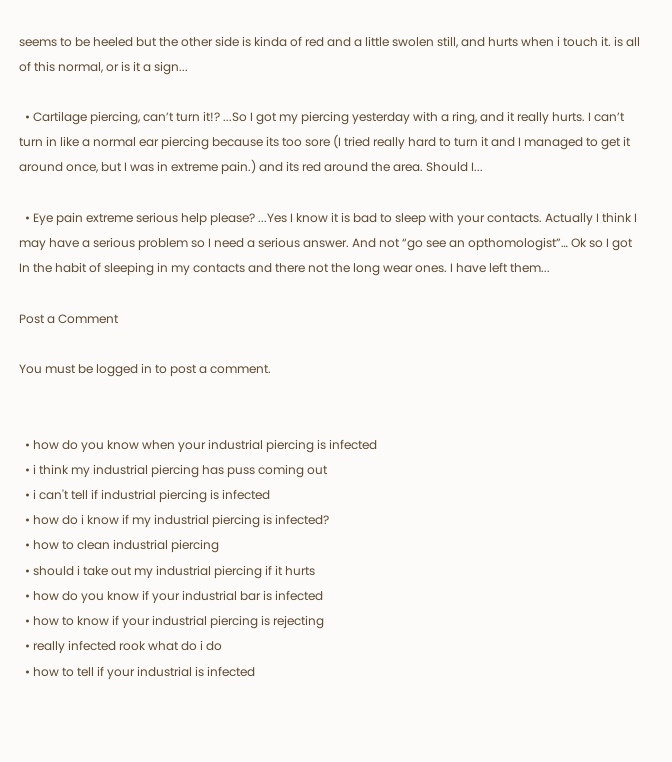seems to be heeled but the other side is kinda of red and a little swolen still, and hurts when i touch it. is all of this normal, or is it a sign...

  • Cartilage piercing, can’t turn it!? ...So I got my piercing yesterday with a ring, and it really hurts. I can’t turn in like a normal ear piercing because its too sore (I tried really hard to turn it and I managed to get it around once, but I was in extreme pain.) and its red around the area. Should I...

  • Eye pain extreme serious help please? ...Yes I know it is bad to sleep with your contacts. Actually I think I may have a serious problem so I need a serious answer. And not “go see an opthomologist”… Ok so I got In the habit of sleeping in my contacts and there not the long wear ones. I have left them...

Post a Comment

You must be logged in to post a comment.


  • how do you know when your industrial piercing is infected
  • i think my industrial piercing has puss coming out
  • i can't tell if industrial piercing is infected
  • how do i know if my industrial piercing is infected?
  • how to clean industrial piercing
  • should i take out my industrial piercing if it hurts
  • how do you know if your industrial bar is infected
  • how to know if your industrial piercing is rejecting
  • really infected rook what do i do
  • how to tell if your industrial is infected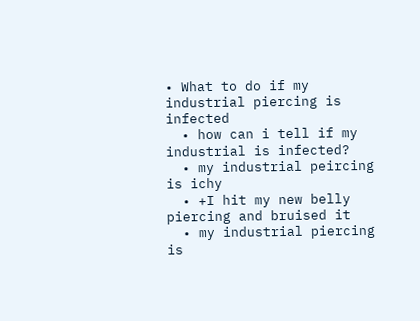• What to do if my industrial piercing is infected
  • how can i tell if my industrial is infected?
  • my industrial peircing is ichy
  • +I hit my new belly piercing and bruised it
  • my industrial piercing is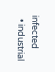infected
  • industrial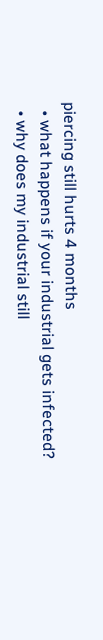piercing still hurts 4 months
  • what happens if your industrial gets infected?
  • why does my industrial still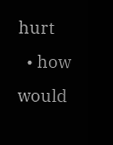hurt
  • how would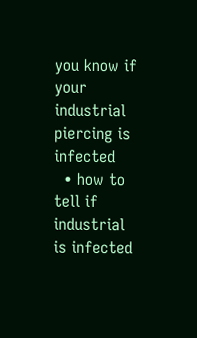you know if your industrial piercing is infected
  • how to tell if industrial is infected